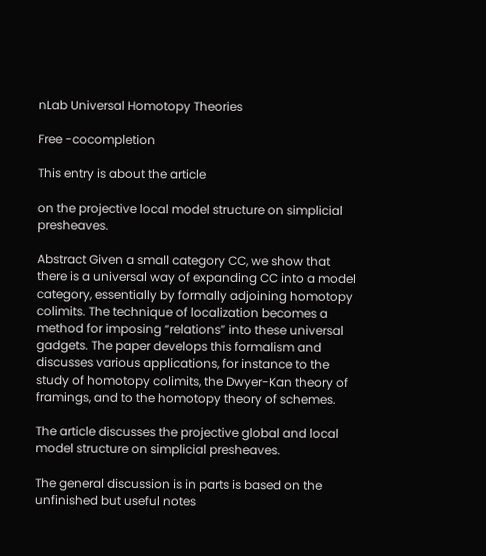nLab Universal Homotopy Theories

Free -cocompletion

This entry is about the article

on the projective local model structure on simplicial presheaves.

Abstract Given a small category CC, we show that there is a universal way of expanding CC into a model category, essentially by formally adjoining homotopy colimits. The technique of localization becomes a method for imposing “relations” into these universal gadgets. The paper develops this formalism and discusses various applications, for instance to the study of homotopy colimits, the Dwyer-Kan theory of framings, and to the homotopy theory of schemes.

The article discusses the projective global and local model structure on simplicial presheaves.

The general discussion is in parts is based on the unfinished but useful notes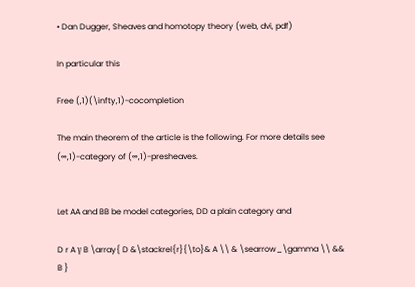• Dan Dugger, Sheaves and homotopy theory (web, dvi, pdf)

In particular this

Free (,1)(\infty,1)-cocompletion

The main theorem of the article is the following. For more details see (∞,1)-category of (∞,1)-presheaves.


Let AA and BB be model categories, DD a plain category and

D r A γ B \array{ D &\stackrel{r}{\to}& A \\ & \searrow_\gamma \\ && B }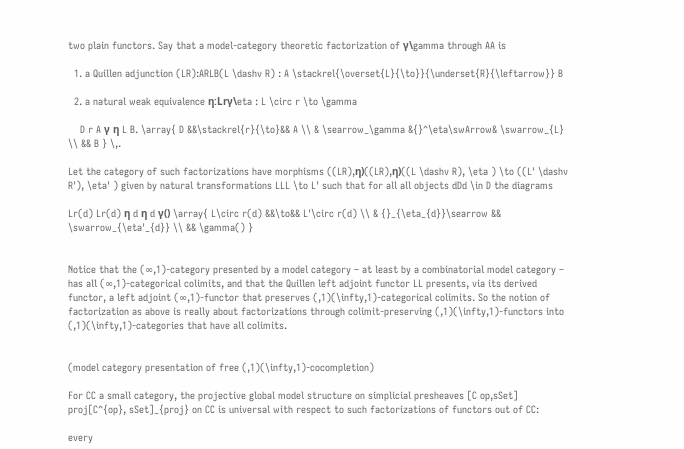two plain functors. Say that a model-category theoretic factorization of γ\gamma through AA is

  1. a Quillen adjunction (LR):ARLB(L \dashv R) : A \stackrel{\overset{L}{\to}}{\underset{R}{\leftarrow}} B

  2. a natural weak equivalence η:Lrγ\eta : L \circ r \to \gamma

    D r A γ η L B. \array{ D &&\stackrel{r}{\to}&& A \\ & \searrow_\gamma &{}^\eta\swArrow& \swarrow_{L} \\ && B } \,.

Let the category of such factorizations have morphisms ((LR),η)((LR),η)((L \dashv R), \eta ) \to ((L' \dashv R'), \eta' ) given by natural transformations LLL \to L' such that for all all objects dDd \in D the diagrams

Lr(d) Lr(d) η d η d γ() \array{ L\circ r(d) &&\to&& L'\circ r(d) \\ & {}_{\eta_{d}}\searrow && \swarrow_{\eta'_{d}} \\ && \gamma() }


Notice that the (∞,1)-category presented by a model category – at least by a combinatorial model category – has all (∞,1)-categorical colimits, and that the Quillen left adjoint functor LL presents, via its derived functor, a left adjoint (∞,1)-functor that preserves (,1)(\infty,1)-categorical colimits. So the notion of factorization as above is really about factorizations through colimit-preserving (,1)(\infty,1)-functors into (,1)(\infty,1)-categories that have all colimits.


(model category presentation of free (,1)(\infty,1)-cocompletion)

For CC a small category, the projective global model structure on simplicial presheaves [C op,sSet] proj[C^{op}, sSet]_{proj} on CC is universal with respect to such factorizations of functors out of CC:

every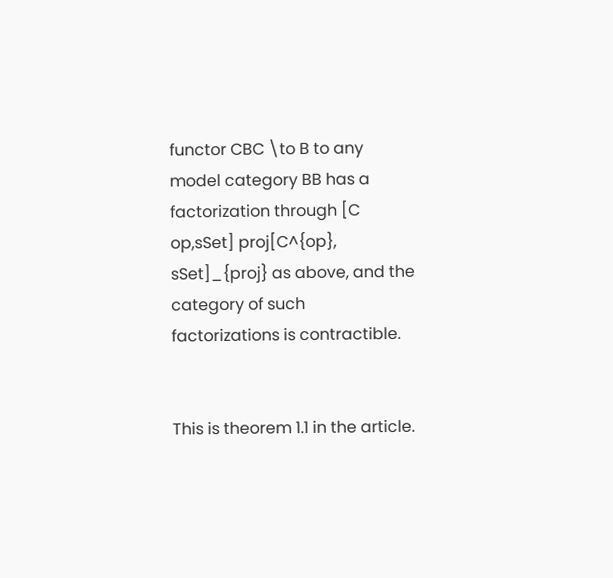functor CBC \to B to any model category BB has a factorization through [C op,sSet] proj[C^{op}, sSet]_{proj} as above, and the category of such factorizations is contractible.


This is theorem 1.1 in the article.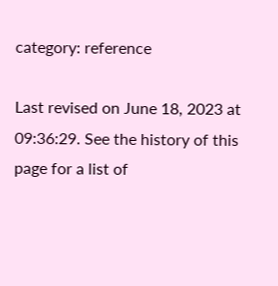category: reference

Last revised on June 18, 2023 at 09:36:29. See the history of this page for a list of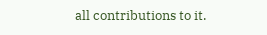all contributions to it.